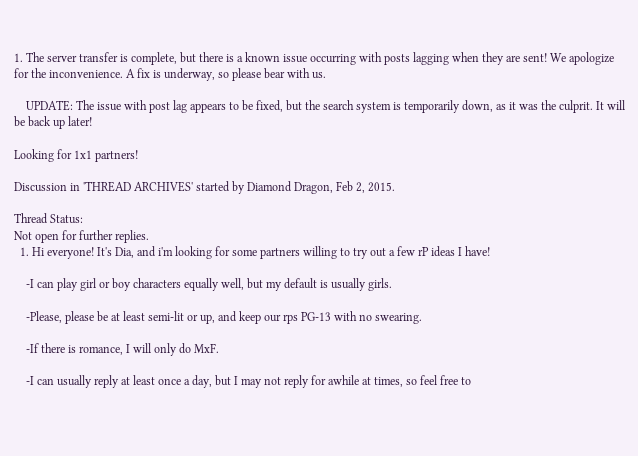1. The server transfer is complete, but there is a known issue occurring with posts lagging when they are sent! We apologize for the inconvenience. A fix is underway, so please bear with us.

    UPDATE: The issue with post lag appears to be fixed, but the search system is temporarily down, as it was the culprit. It will be back up later!

Looking for 1x1 partners!

Discussion in 'THREAD ARCHIVES' started by Diamond Dragon, Feb 2, 2015.

Thread Status:
Not open for further replies.
  1. Hi everyone! It's Dia, and i'm looking for some partners willing to try out a few rP ideas I have!

    -I can play girl or boy characters equally well, but my default is usually girls.

    -Please, please be at least semi-lit or up, and keep our rps PG-13 with no swearing.

    -If there is romance, I will only do MxF.

    -I can usually reply at least once a day, but I may not reply for awhile at times, so feel free to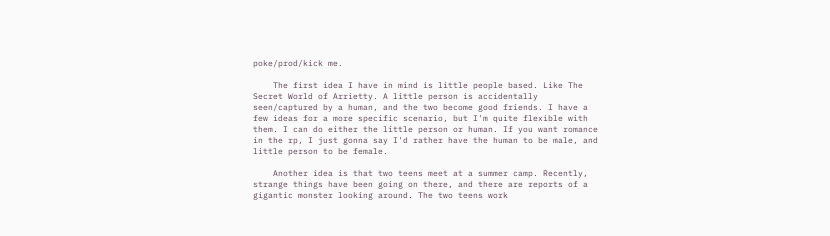poke/prod/kick me.

    The first idea I have in mind is little people based. Like The Secret World of Arrietty. A little person is accidentally seen/captured by a human, and the two become good friends. I have a few ideas for a more specific scenario, but I'm quite flexible with them. I can do either the little person or human. If you want romance in the rp, I just gonna say I'd rather have the human to be male, and little person to be female.

    Another idea is that two teens meet at a summer camp. Recently, strange things have been going on there, and there are reports of a gigantic monster looking around. The two teens work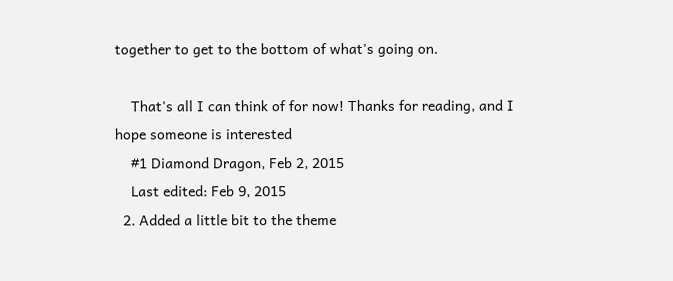together to get to the bottom of what's going on.

    That's all I can think of for now! Thanks for reading, and I hope someone is interested
    #1 Diamond Dragon, Feb 2, 2015
    Last edited: Feb 9, 2015
  2. Added a little bit to the theme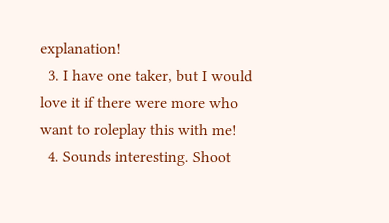explanation!
  3. I have one taker, but I would love it if there were more who want to roleplay this with me!
  4. Sounds interesting. Shoot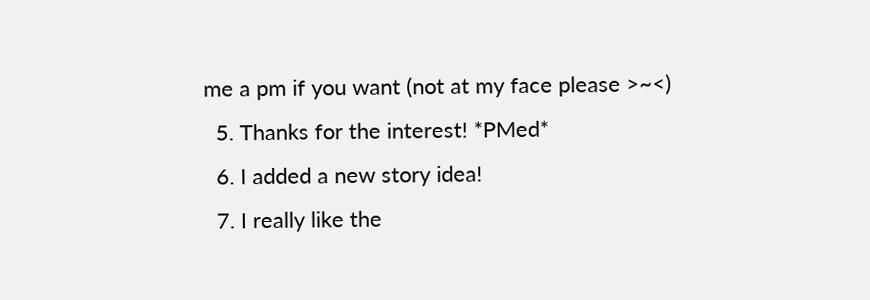me a pm if you want (not at my face please >~<)
  5. Thanks for the interest! *PMed*
  6. I added a new story idea!
  7. I really like the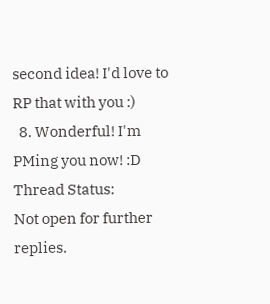second idea! I'd love to RP that with you :)
  8. Wonderful! I'm PMing you now! :D
Thread Status:
Not open for further replies.